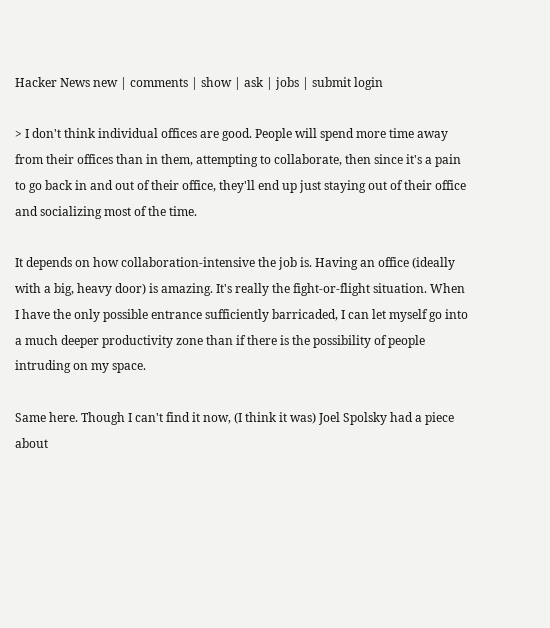Hacker News new | comments | show | ask | jobs | submit login

> I don't think individual offices are good. People will spend more time away from their offices than in them, attempting to collaborate, then since it's a pain to go back in and out of their office, they'll end up just staying out of their office and socializing most of the time.

It depends on how collaboration-intensive the job is. Having an office (ideally with a big, heavy door) is amazing. It's really the fight-or-flight situation. When I have the only possible entrance sufficiently barricaded, I can let myself go into a much deeper productivity zone than if there is the possibility of people intruding on my space.

Same here. Though I can't find it now, (I think it was) Joel Spolsky had a piece about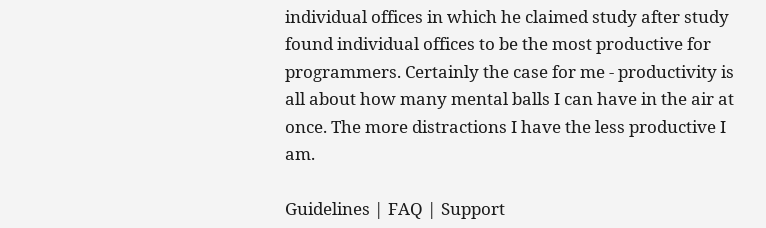individual offices in which he claimed study after study found individual offices to be the most productive for programmers. Certainly the case for me - productivity is all about how many mental balls I can have in the air at once. The more distractions I have the less productive I am.

Guidelines | FAQ | Support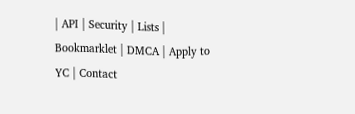| API | Security | Lists | Bookmarklet | DMCA | Apply to YC | Contact